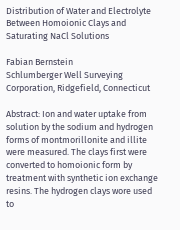Distribution of Water and Electrolyte Between Homoionic Clays and Saturating NaCl Solutions

Fabian Bernstein
Schlumberger Well Surveying Corporation, Ridgefield, Connecticut

Abstract: Ion and water uptake from solution by the sodium and hydrogen forms of montmorillonite and illite were measured. The clays first were converted to homoionic form by treatment with synthetic ion exchange resins. The hydrogen clays wore used to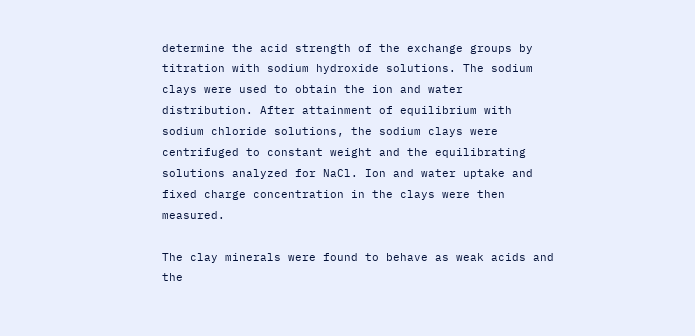determine the acid strength of the exchange groups by titration with sodium hydroxide solutions. The sodium clays were used to obtain the ion and water distribution. After attainment of equilibrium with sodium chloride solutions, the sodium clays were centrifuged to constant weight and the equilibrating solutions analyzed for NaCl. Ion and water uptake and fixed charge concentration in the clays were then measured.

The clay minerals were found to behave as weak acids and the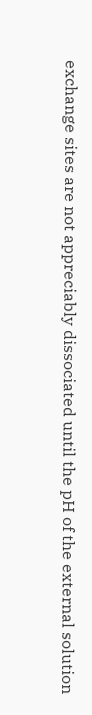exchange sites are not appreciably dissociated until the pH of the external solution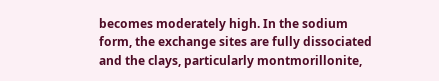becomes moderately high. In the sodium form, the exchange sites are fully dissociated and the clays, particularly montmorillonite,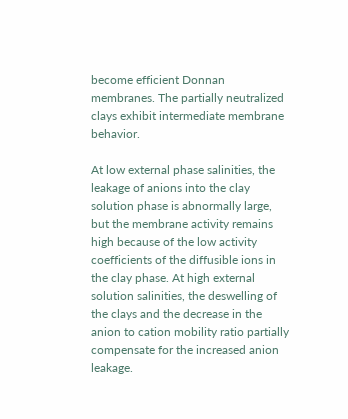become efficient Donnan membranes. The partially neutralized clays exhibit intermediate membrane behavior.

At low external phase salinities, the leakage of anions into the clay solution phase is abnormally large, but the membrane activity remains high because of the low activity coefficients of the diffusible ions in the clay phase. At high external solution salinities, the deswelling of the clays and the decrease in the anion to cation mobility ratio partially compensate for the increased anion leakage.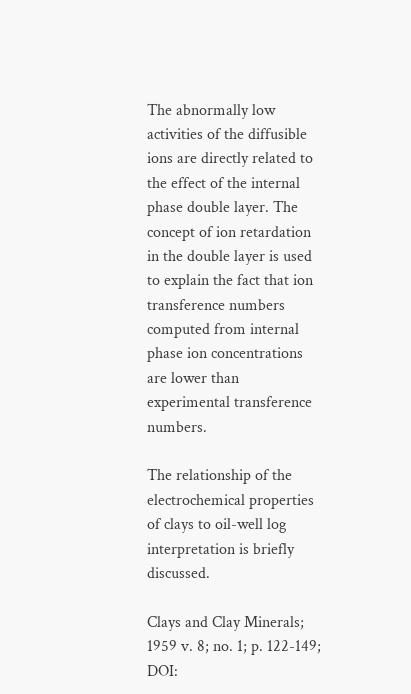The abnormally low activities of the diffusible ions are directly related to the effect of the internal phase double layer. The concept of ion retardation in the double layer is used to explain the fact that ion transference numbers computed from internal phase ion concentrations are lower than experimental transference numbers.

The relationship of the electrochemical properties of clays to oil-well log interpretation is briefly discussed.

Clays and Clay Minerals; 1959 v. 8; no. 1; p. 122-149; DOI: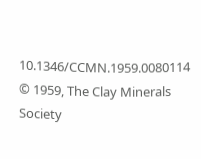10.1346/CCMN.1959.0080114
© 1959, The Clay Minerals Society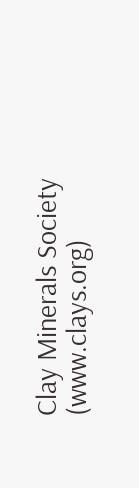Clay Minerals Society (www.clays.org)